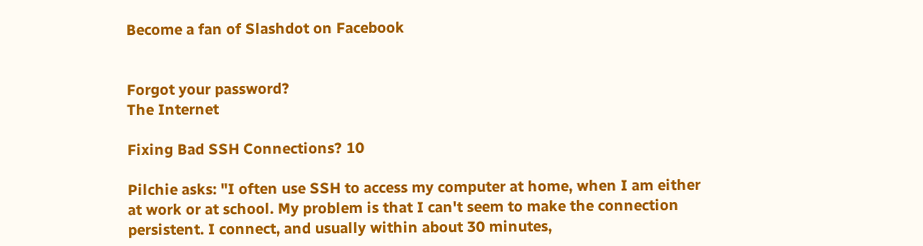Become a fan of Slashdot on Facebook


Forgot your password?
The Internet

Fixing Bad SSH Connections? 10

Pilchie asks: "I often use SSH to access my computer at home, when I am either at work or at school. My problem is that I can't seem to make the connection persistent. I connect, and usually within about 30 minutes,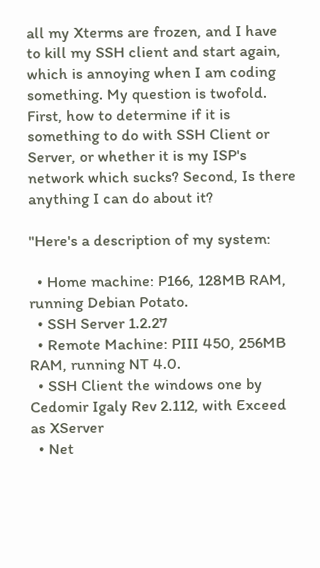all my Xterms are frozen, and I have to kill my SSH client and start again, which is annoying when I am coding something. My question is twofold. First, how to determine if it is something to do with SSH Client or Server, or whether it is my ISP's network which sucks? Second, Is there anything I can do about it?

"Here's a description of my system:

  • Home machine: P166, 128MB RAM, running Debian Potato.
  • SSH Server 1.2.27
  • Remote Machine: PIII 450, 256MB RAM, running NT 4.0.
  • SSH Client the windows one by Cedomir Igaly Rev 2.112, with Exceed as XServer
  • Net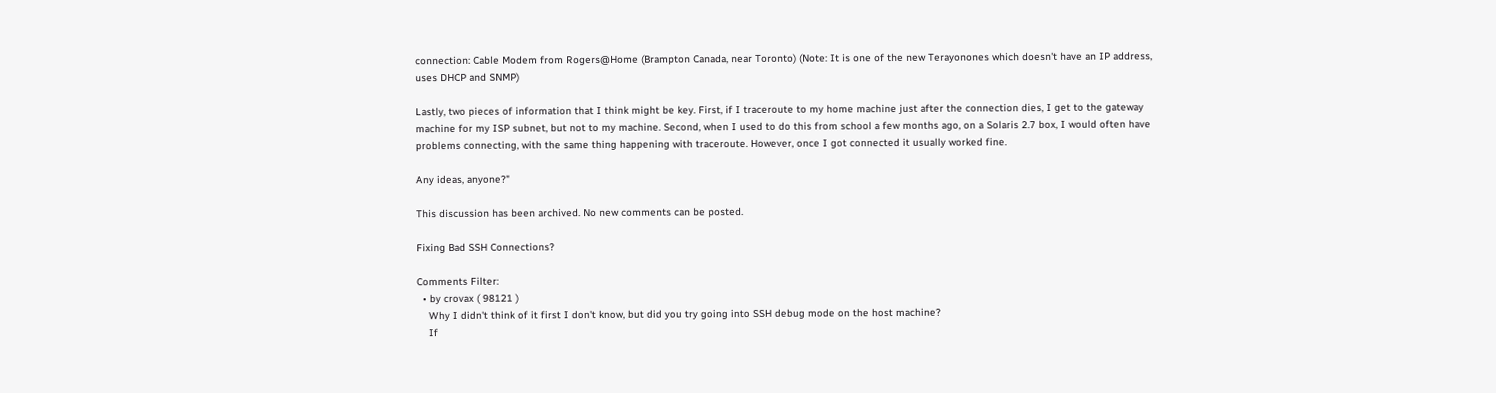connection: Cable Modem from Rogers@Home (Brampton Canada, near Toronto) (Note: It is one of the new Terayonones which doesn't have an IP address, uses DHCP and SNMP)

Lastly, two pieces of information that I think might be key. First, if I traceroute to my home machine just after the connection dies, I get to the gateway machine for my ISP subnet, but not to my machine. Second, when I used to do this from school a few months ago, on a Solaris 2.7 box, I would often have problems connecting, with the same thing happening with traceroute. However, once I got connected it usually worked fine.

Any ideas, anyone?"

This discussion has been archived. No new comments can be posted.

Fixing Bad SSH Connections?

Comments Filter:
  • by crovax ( 98121 )
    Why I didn't think of it first I don't know, but did you try going into SSH debug mode on the host machine?
    If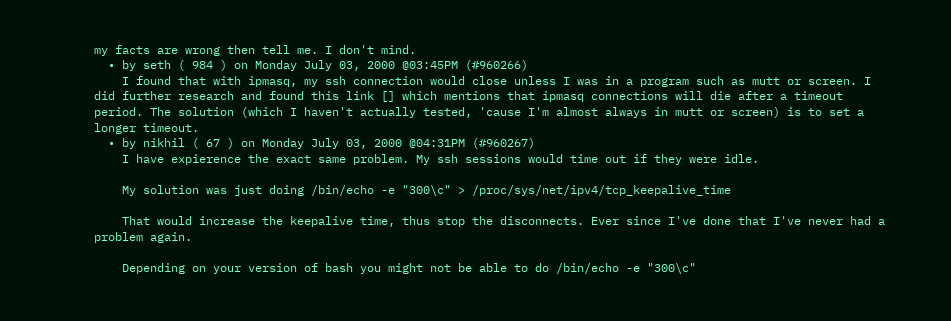my facts are wrong then tell me. I don't mind.
  • by seth ( 984 ) on Monday July 03, 2000 @03:45PM (#960266)
    I found that with ipmasq, my ssh connection would close unless I was in a program such as mutt or screen. I did further research and found this link [] which mentions that ipmasq connections will die after a timeout period. The solution (which I haven't actually tested, 'cause I'm almost always in mutt or screen) is to set a longer timeout.
  • by nikhil ( 67 ) on Monday July 03, 2000 @04:31PM (#960267)
    I have expierence the exact same problem. My ssh sessions would time out if they were idle.

    My solution was just doing /bin/echo -e "300\c" > /proc/sys/net/ipv4/tcp_keepalive_time

    That would increase the keepalive time, thus stop the disconnects. Ever since I've done that I've never had a problem again.

    Depending on your version of bash you might not be able to do /bin/echo -e "300\c"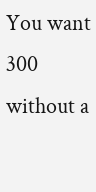You want 300 without a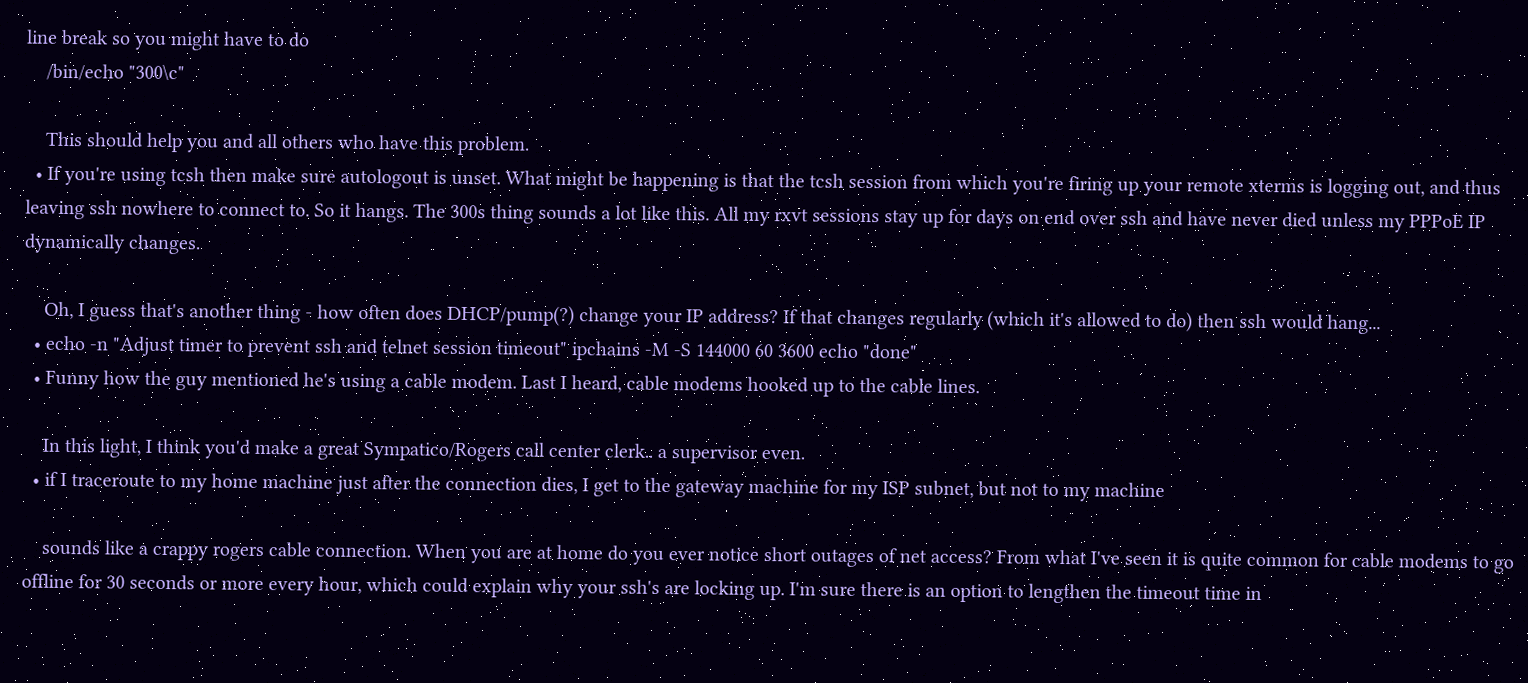line break so you might have to do
    /bin/echo "300\c"

    This should help you and all others who have this problem.
  • If you're using tcsh then make sure autologout is unset. What might be happening is that the tcsh session from which you're firing up your remote xterms is logging out, and thus leaving ssh nowhere to connect to. So it hangs. The 300s thing sounds a lot like this. All my rxvt sessions stay up for days on end over ssh and have never died unless my PPPoE IP dynamically changes.

    Oh, I guess that's another thing - how often does DHCP/pump(?) change your IP address? If that changes regularly (which it's allowed to do) then ssh would hang...
  • echo -n "Adjust timer to prevent ssh and telnet session timeout" ipchains -M -S 144000 60 3600 echo "done"
  • Funny how the guy mentioned he's using a cable modem. Last I heard, cable modems hooked up to the cable lines.

    In this light, I think you'd make a great Sympatico/Rogers call center clerk.. a supervisor even.
  • if I traceroute to my home machine just after the connection dies, I get to the gateway machine for my ISP subnet, but not to my machine

    sounds like a crappy rogers cable connection. When you are at home do you ever notice short outages of net access? From what I've seen it is quite common for cable modems to go offline for 30 seconds or more every hour, which could explain why your ssh's are locking up. I'm sure there is an option to lengthen the timeout time in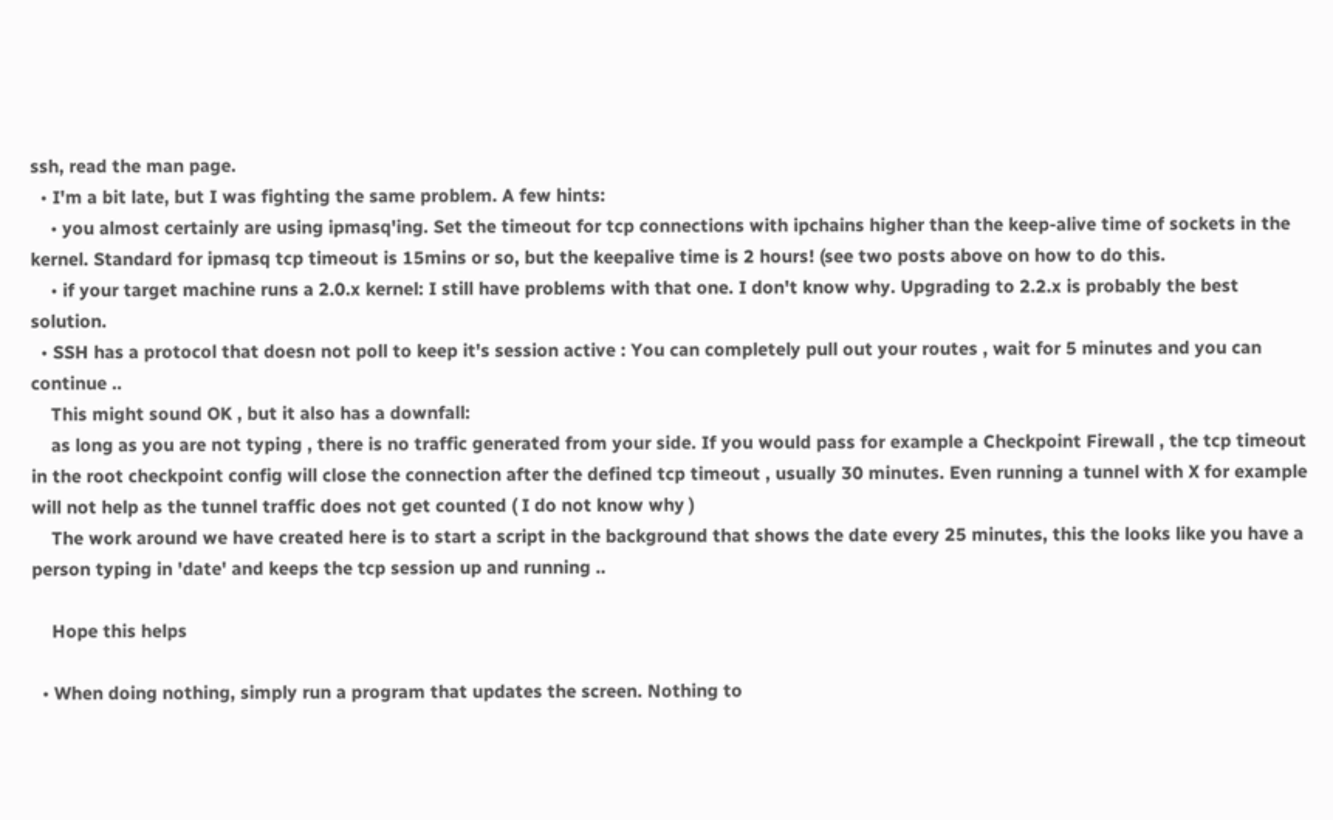ssh, read the man page.
  • I'm a bit late, but I was fighting the same problem. A few hints:
    • you almost certainly are using ipmasq'ing. Set the timeout for tcp connections with ipchains higher than the keep-alive time of sockets in the kernel. Standard for ipmasq tcp timeout is 15mins or so, but the keepalive time is 2 hours! (see two posts above on how to do this.
    • if your target machine runs a 2.0.x kernel: I still have problems with that one. I don't know why. Upgrading to 2.2.x is probably the best solution.
  • SSH has a protocol that doesn not poll to keep it's session active : You can completely pull out your routes , wait for 5 minutes and you can continue ..
    This might sound OK , but it also has a downfall:
    as long as you are not typing , there is no traffic generated from your side. If you would pass for example a Checkpoint Firewall , the tcp timeout in the root checkpoint config will close the connection after the defined tcp timeout , usually 30 minutes. Even running a tunnel with X for example will not help as the tunnel traffic does not get counted ( I do not know why )
    The work around we have created here is to start a script in the background that shows the date every 25 minutes, this the looks like you have a person typing in 'date' and keeps the tcp session up and running ..

    Hope this helps

  • When doing nothing, simply run a program that updates the screen. Nothing to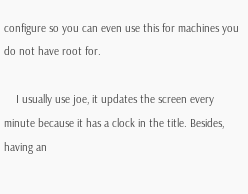configure so you can even use this for machines you do not have root for.

    I usually use joe, it updates the screen every minute because it has a clock in the title. Besides, having an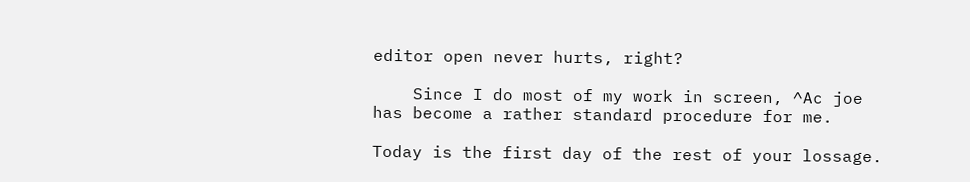editor open never hurts, right?

    Since I do most of my work in screen, ^Ac joe has become a rather standard procedure for me.

Today is the first day of the rest of your lossage.